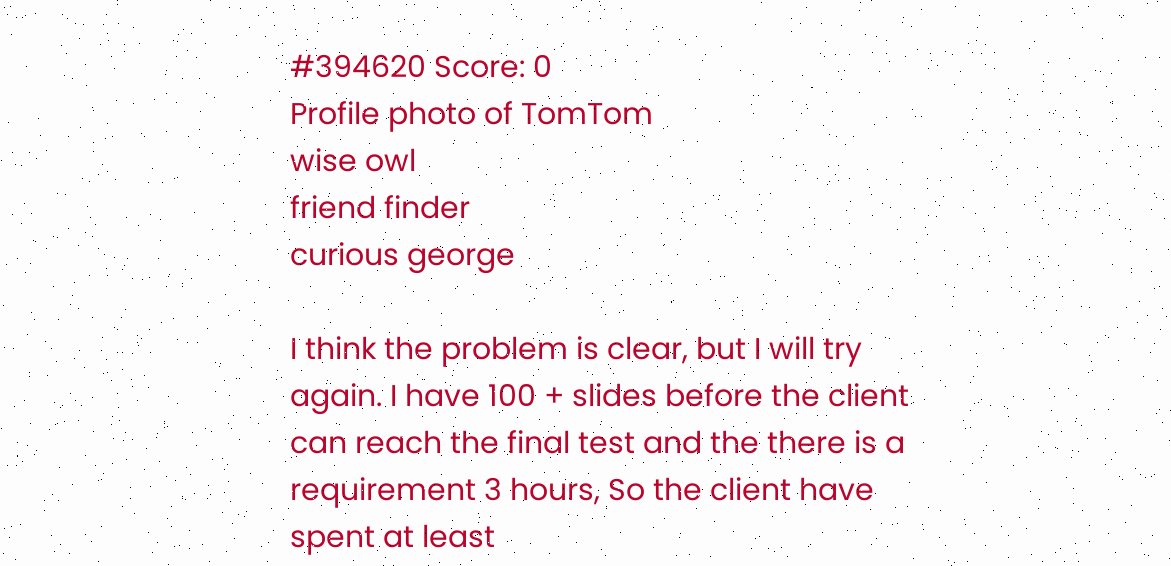#394620 Score: 0
Profile photo of TomTom
wise owl
friend finder
curious george

I think the problem is clear, but I will try again. I have 100 + slides before the client can reach the final test and the there is a requirement 3 hours, So the client have spent at least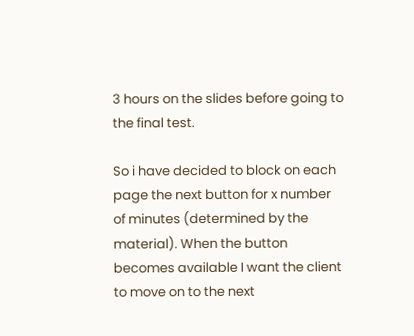3 hours on the slides before going to the final test.

So i have decided to block on each page the next button for x number of minutes (determined by the material). When the button becomes available I want the client to move on to the next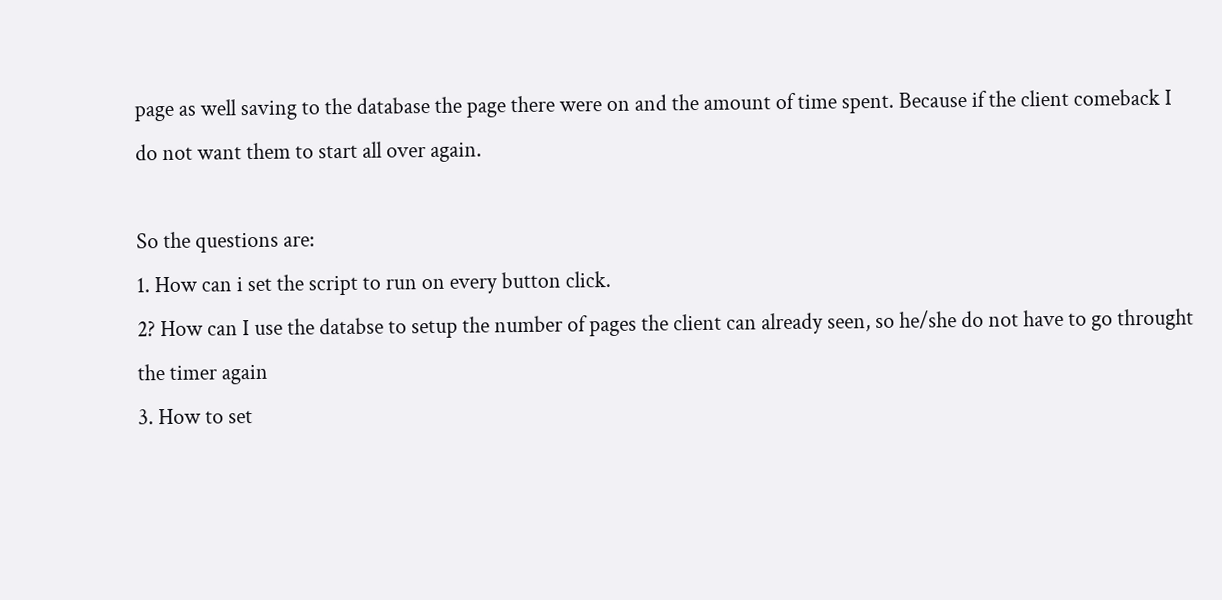page as well saving to the database the page there were on and the amount of time spent. Because if the client comeback I do not want them to start all over again.

So the questions are:
1. How can i set the script to run on every button click.
2? How can I use the databse to setup the number of pages the client can already seen, so he/she do not have to go throught the timer again
3. How to set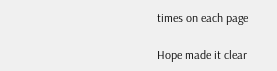times on each page

Hope made it clear